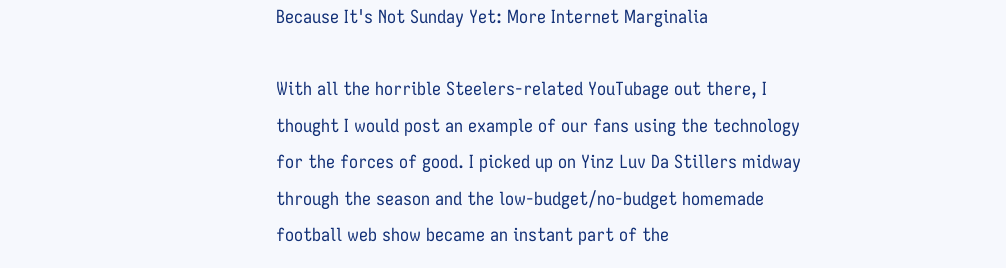Because It's Not Sunday Yet: More Internet Marginalia

With all the horrible Steelers-related YouTubage out there, I thought I would post an example of our fans using the technology for the forces of good. I picked up on Yinz Luv Da Stillers midway through the season and the low-budget/no-budget homemade football web show became an instant part of the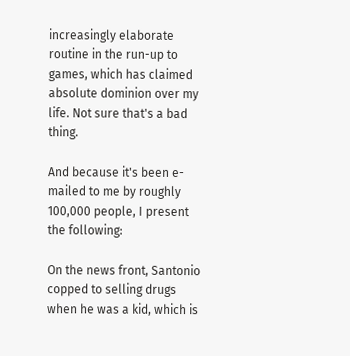increasingly elaborate routine in the run-up to games, which has claimed absolute dominion over my life. Not sure that's a bad thing.

And because it's been e-mailed to me by roughly 100,000 people, I present the following:

On the news front, Santonio copped to selling drugs when he was a kid, which is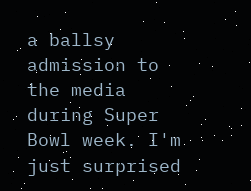a ballsy admission to the media during Super Bowl week. I'm just surprised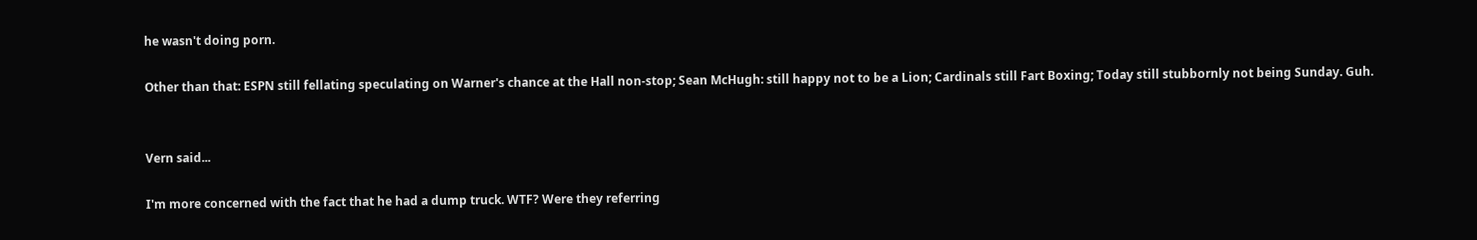he wasn't doing porn.

Other than that: ESPN still fellating speculating on Warner's chance at the Hall non-stop; Sean McHugh: still happy not to be a Lion; Cardinals still Fart Boxing; Today still stubbornly not being Sunday. Guh.


Vern said...

I'm more concerned with the fact that he had a dump truck. WTF? Were they referring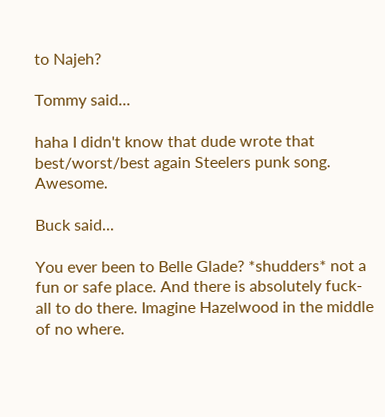to Najeh?

Tommy said...

haha I didn't know that dude wrote that best/worst/best again Steelers punk song. Awesome.

Buck said...

You ever been to Belle Glade? *shudders* not a fun or safe place. And there is absolutely fuck-all to do there. Imagine Hazelwood in the middle of no where.